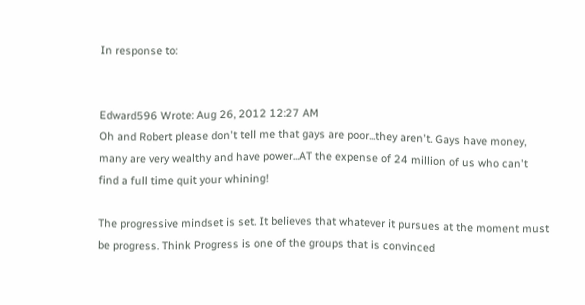In response to:


Edward596 Wrote: Aug 26, 2012 12:27 AM
Oh and Robert please don't tell me that gays are poor...they aren't. Gays have money, many are very wealthy and have power...AT the expense of 24 million of us who can't find a full time quit your whining!

The progressive mindset is set. It believes that whatever it pursues at the moment must be progress. Think Progress is one of the groups that is convinced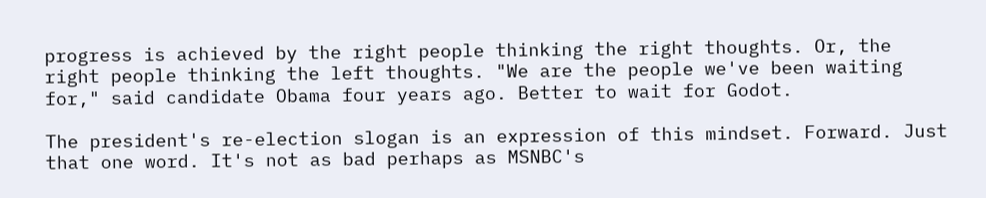progress is achieved by the right people thinking the right thoughts. Or, the right people thinking the left thoughts. "We are the people we've been waiting for," said candidate Obama four years ago. Better to wait for Godot.

The president's re-election slogan is an expression of this mindset. Forward. Just that one word. It's not as bad perhaps as MSNBC's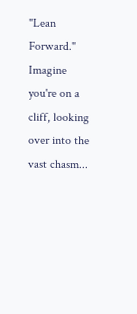"Lean Forward." Imagine you're on a cliff, looking over into the vast chasm...